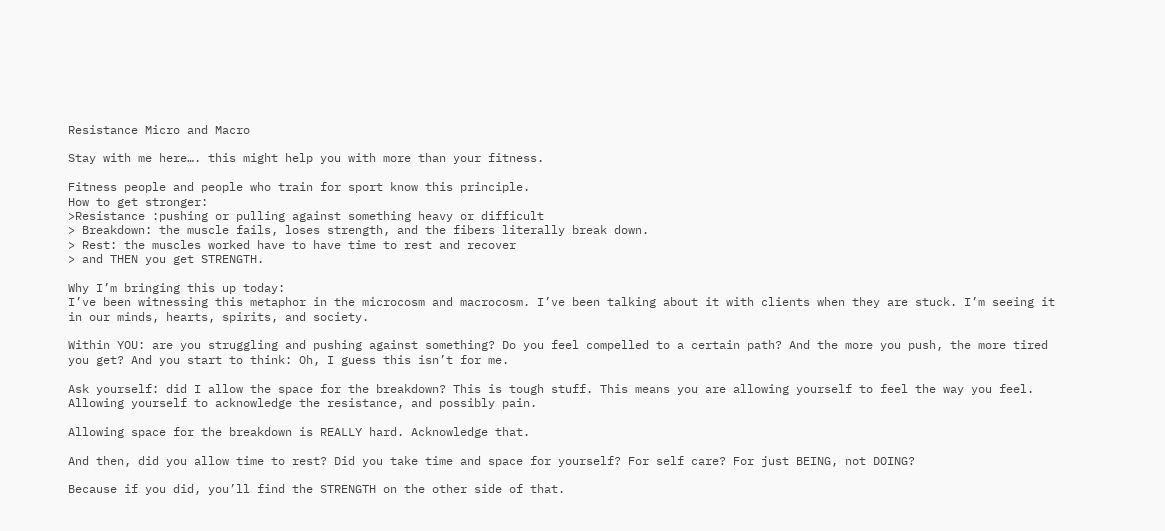Resistance Micro and Macro

Stay with me here…. this might help you with more than your fitness.

Fitness people and people who train for sport know this principle.
How to get stronger:
>Resistance :pushing or pulling against something heavy or difficult
> Breakdown: the muscle fails, loses strength, and the fibers literally break down.
> Rest: the muscles worked have to have time to rest and recover
> and THEN you get STRENGTH.

Why I’m bringing this up today:
I’ve been witnessing this metaphor in the microcosm and macrocosm. I’ve been talking about it with clients when they are stuck. I’m seeing it in our minds, hearts, spirits, and society.

Within YOU: are you struggling and pushing against something? Do you feel compelled to a certain path? And the more you push, the more tired you get? And you start to think: Oh, I guess this isn’t for me.

Ask yourself: did I allow the space for the breakdown? This is tough stuff. This means you are allowing yourself to feel the way you feel. Allowing yourself to acknowledge the resistance, and possibly pain.

Allowing space for the breakdown is REALLY hard. Acknowledge that.

And then, did you allow time to rest? Did you take time and space for yourself? For self care? For just BEING, not DOING?

Because if you did, you’ll find the STRENGTH on the other side of that.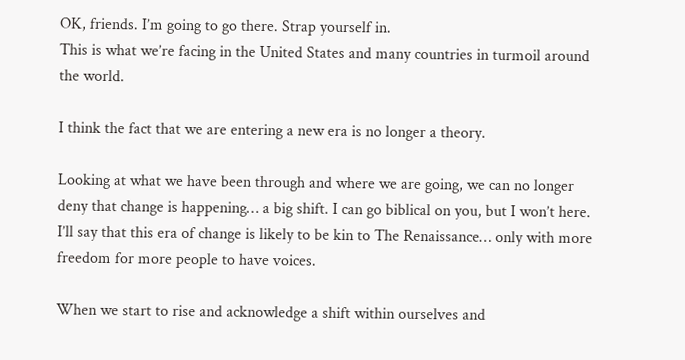OK, friends. I’m going to go there. Strap yourself in.
This is what we’re facing in the United States and many countries in turmoil around the world.

I think the fact that we are entering a new era is no longer a theory.

Looking at what we have been through and where we are going, we can no longer deny that change is happening… a big shift. I can go biblical on you, but I won’t here. I’ll say that this era of change is likely to be kin to The Renaissance… only with more freedom for more people to have voices.

When we start to rise and acknowledge a shift within ourselves and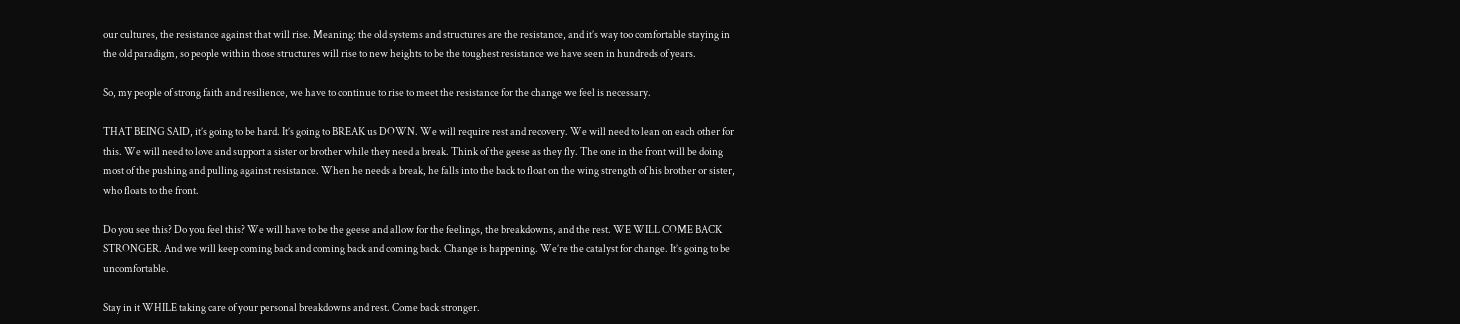our cultures, the resistance against that will rise. Meaning: the old systems and structures are the resistance, and it’s way too comfortable staying in the old paradigm, so people within those structures will rise to new heights to be the toughest resistance we have seen in hundreds of years.

So, my people of strong faith and resilience, we have to continue to rise to meet the resistance for the change we feel is necessary.

THAT BEING SAID, it’s going to be hard. It’s going to BREAK us DOWN. We will require rest and recovery. We will need to lean on each other for this. We will need to love and support a sister or brother while they need a break. Think of the geese as they fly. The one in the front will be doing most of the pushing and pulling against resistance. When he needs a break, he falls into the back to float on the wing strength of his brother or sister, who floats to the front.

Do you see this? Do you feel this? We will have to be the geese and allow for the feelings, the breakdowns, and the rest. WE WILL COME BACK STRONGER. And we will keep coming back and coming back and coming back. Change is happening. We’re the catalyst for change. It’s going to be uncomfortable.

Stay in it WHILE taking care of your personal breakdowns and rest. Come back stronger.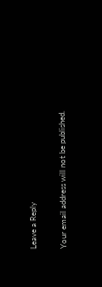Leave a Reply

Your email address will not be published.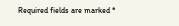Required fields are marked *